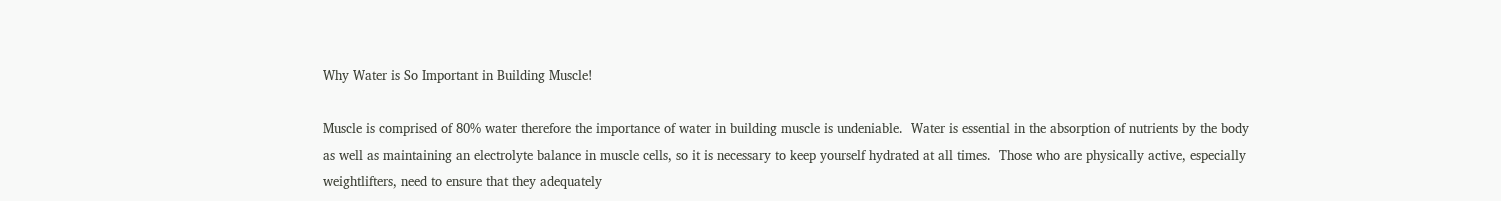Why Water is So Important in Building Muscle!

Muscle is comprised of 80% water therefore the importance of water in building muscle is undeniable.  Water is essential in the absorption of nutrients by the body as well as maintaining an electrolyte balance in muscle cells, so it is necessary to keep yourself hydrated at all times.  Those who are physically active, especially weightlifters, need to ensure that they adequately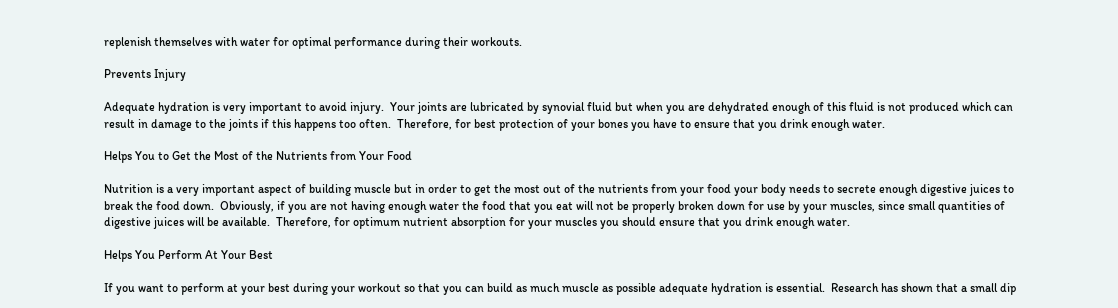replenish themselves with water for optimal performance during their workouts.

Prevents Injury

Adequate hydration is very important to avoid injury.  Your joints are lubricated by synovial fluid but when you are dehydrated enough of this fluid is not produced which can result in damage to the joints if this happens too often.  Therefore, for best protection of your bones you have to ensure that you drink enough water.

Helps You to Get the Most of the Nutrients from Your Food

Nutrition is a very important aspect of building muscle but in order to get the most out of the nutrients from your food your body needs to secrete enough digestive juices to break the food down.  Obviously, if you are not having enough water the food that you eat will not be properly broken down for use by your muscles, since small quantities of digestive juices will be available.  Therefore, for optimum nutrient absorption for your muscles you should ensure that you drink enough water.

Helps You Perform At Your Best

If you want to perform at your best during your workout so that you can build as much muscle as possible adequate hydration is essential.  Research has shown that a small dip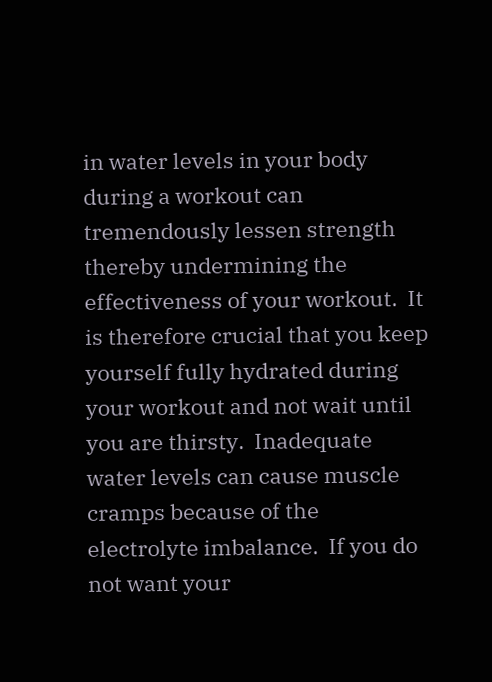in water levels in your body during a workout can tremendously lessen strength thereby undermining the effectiveness of your workout.  It is therefore crucial that you keep yourself fully hydrated during your workout and not wait until you are thirsty.  Inadequate water levels can cause muscle cramps because of the electrolyte imbalance.  If you do not want your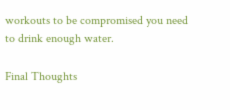workouts to be compromised you need to drink enough water.

Final Thoughts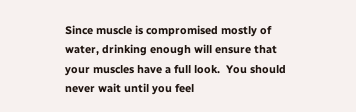Since muscle is compromised mostly of water, drinking enough will ensure that your muscles have a full look.  You should never wait until you feel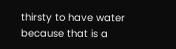thirsty to have water because that is a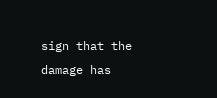sign that the damage has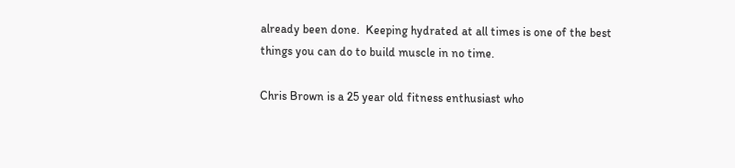already been done.  Keeping hydrated at all times is one of the best things you can do to build muscle in no time.

Chris Brown is a 25 year old fitness enthusiast who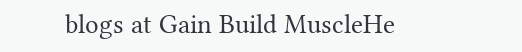blogs at Gain Build MuscleHe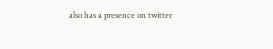also has a presence on twitter